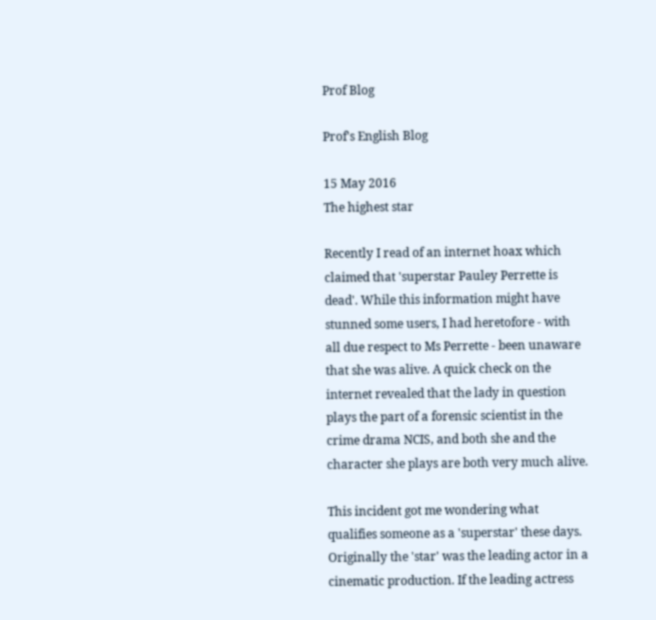Prof Blog

Prof's English Blog

15 May 2016
The highest star

Recently I read of an internet hoax which claimed that 'superstar Pauley Perrette is dead'. While this information might have stunned some users, I had heretofore - with all due respect to Ms Perrette - been unaware that she was alive. A quick check on the internet revealed that the lady in question plays the part of a forensic scientist in the crime drama NCIS, and both she and the character she plays are both very much alive.

This incident got me wondering what qualifies someone as a 'superstar' these days. Originally the 'star' was the leading actor in a cinematic production. If the leading actress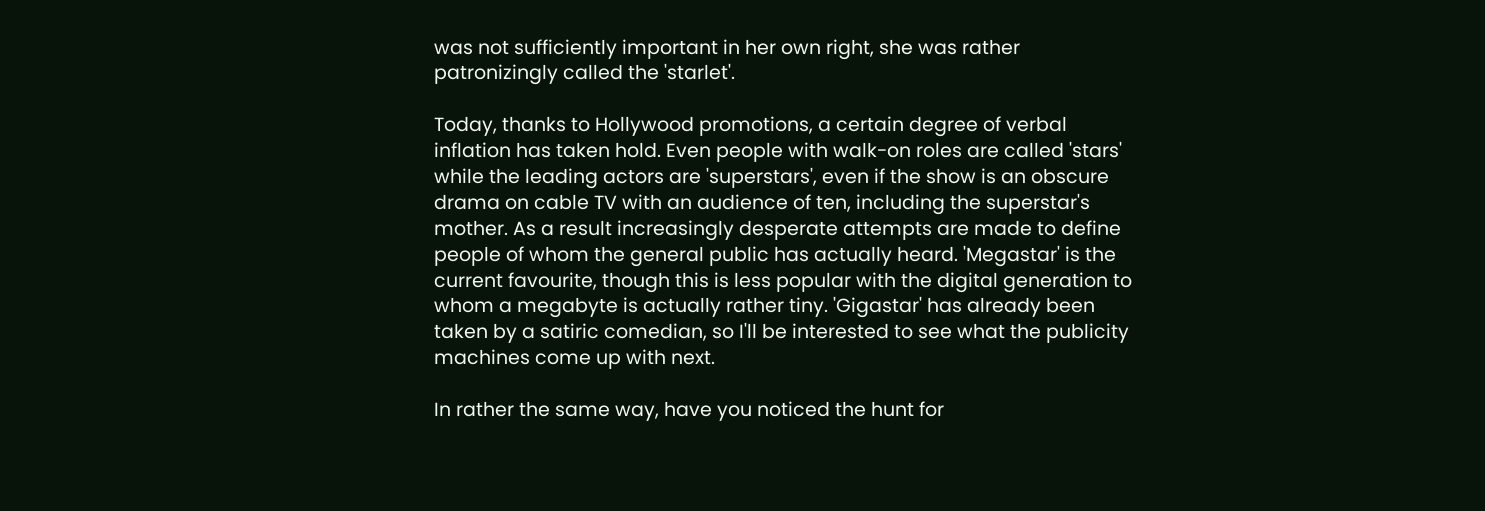was not sufficiently important in her own right, she was rather patronizingly called the 'starlet'.

Today, thanks to Hollywood promotions, a certain degree of verbal inflation has taken hold. Even people with walk-on roles are called 'stars' while the leading actors are 'superstars', even if the show is an obscure drama on cable TV with an audience of ten, including the superstar's mother. As a result increasingly desperate attempts are made to define people of whom the general public has actually heard. 'Megastar' is the current favourite, though this is less popular with the digital generation to whom a megabyte is actually rather tiny. 'Gigastar' has already been taken by a satiric comedian, so I'll be interested to see what the publicity machines come up with next.

In rather the same way, have you noticed the hunt for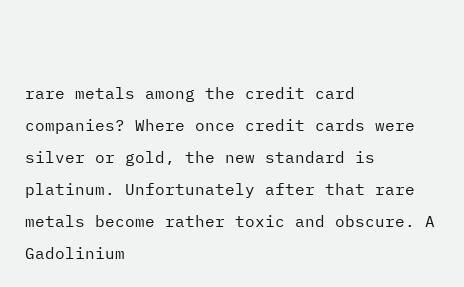rare metals among the credit card companies? Where once credit cards were silver or gold, the new standard is platinum. Unfortunately after that rare metals become rather toxic and obscure. A Gadolinium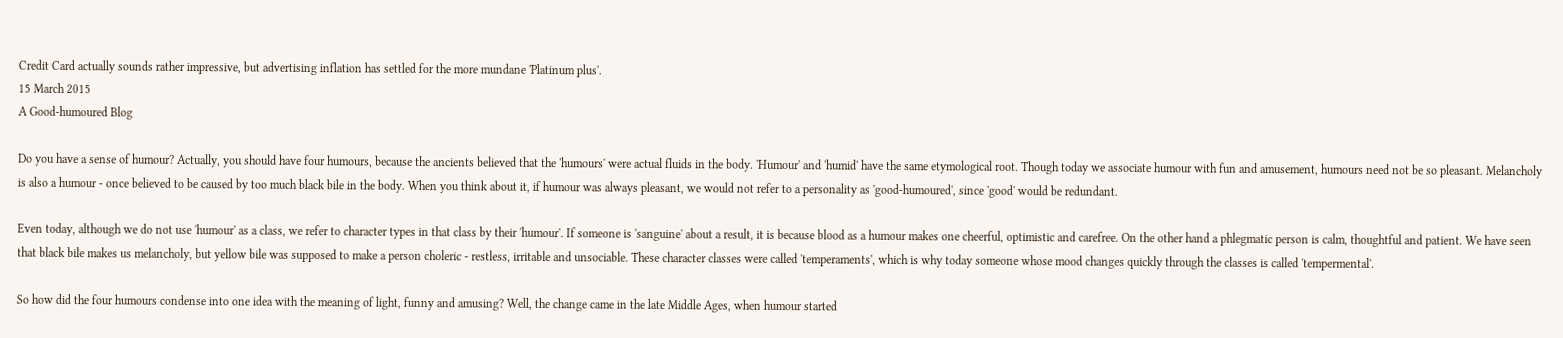Credit Card actually sounds rather impressive, but advertising inflation has settled for the more mundane 'Platinum plus'.
15 March 2015
A Good-humoured Blog

Do you have a sense of humour? Actually, you should have four humours, because the ancients believed that the 'humours' were actual fluids in the body. 'Humour' and 'humid' have the same etymological root. Though today we associate humour with fun and amusement, humours need not be so pleasant. Melancholy is also a humour - once believed to be caused by too much black bile in the body. When you think about it, if humour was always pleasant, we would not refer to a personality as 'good-humoured', since 'good' would be redundant.

Even today, although we do not use 'humour' as a class, we refer to character types in that class by their 'humour'. If someone is 'sanguine' about a result, it is because blood as a humour makes one cheerful, optimistic and carefree. On the other hand a phlegmatic person is calm, thoughtful and patient. We have seen that black bile makes us melancholy, but yellow bile was supposed to make a person choleric - restless, irritable and unsociable. These character classes were called 'temperaments', which is why today someone whose mood changes quickly through the classes is called 'tempermental'.

So how did the four humours condense into one idea with the meaning of light, funny and amusing? Well, the change came in the late Middle Ages, when humour started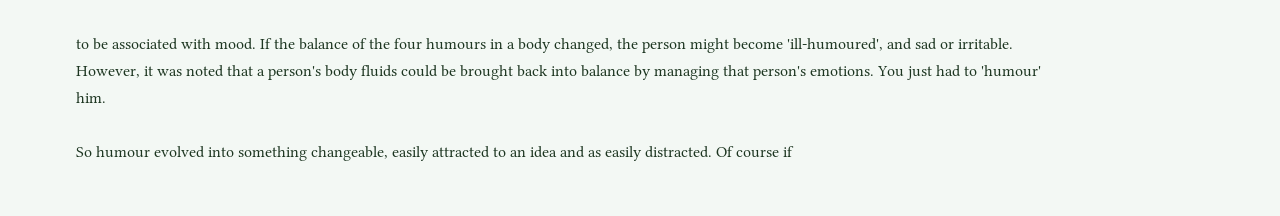to be associated with mood. If the balance of the four humours in a body changed, the person might become 'ill-humoured', and sad or irritable. However, it was noted that a person's body fluids could be brought back into balance by managing that person's emotions. You just had to 'humour' him.

So humour evolved into something changeable, easily attracted to an idea and as easily distracted. Of course if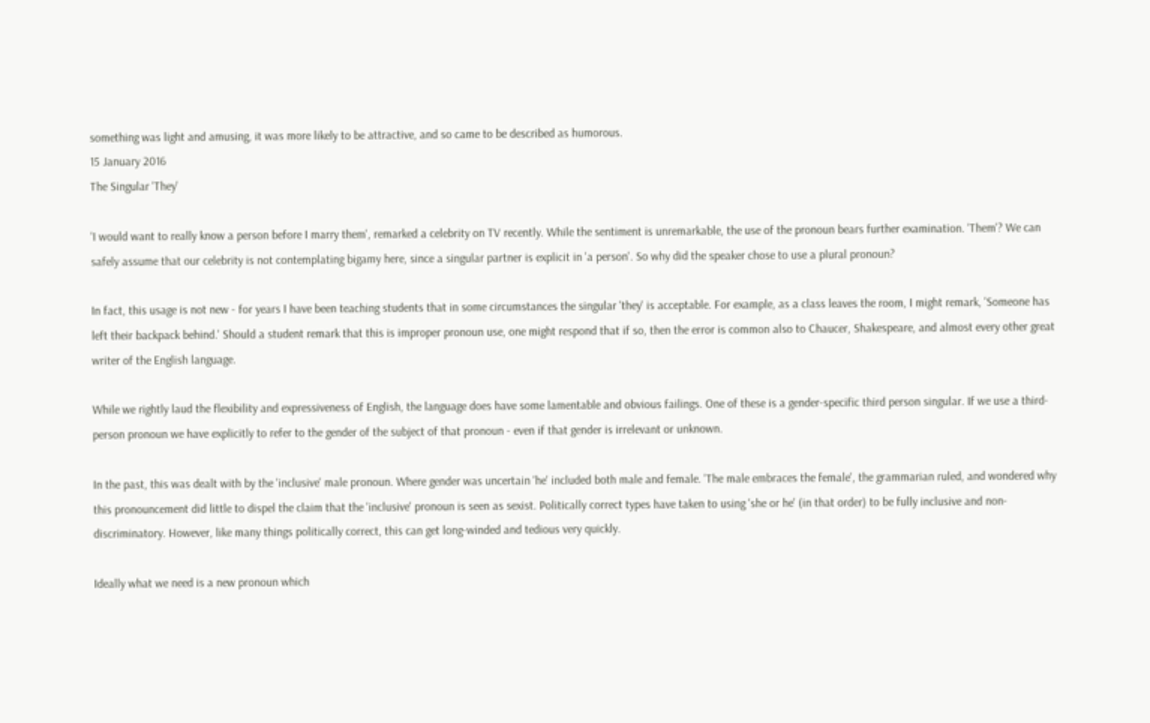something was light and amusing, it was more likely to be attractive, and so came to be described as humorous.
15 January 2016
The Singular 'They'

'I would want to really know a person before I marry them', remarked a celebrity on TV recently. While the sentiment is unremarkable, the use of the pronoun bears further examination. 'Them'? We can safely assume that our celebrity is not contemplating bigamy here, since a singular partner is explicit in 'a person'. So why did the speaker chose to use a plural pronoun?

In fact, this usage is not new - for years I have been teaching students that in some circumstances the singular 'they' is acceptable. For example, as a class leaves the room, I might remark, 'Someone has left their backpack behind.' Should a student remark that this is improper pronoun use, one might respond that if so, then the error is common also to Chaucer, Shakespeare, and almost every other great writer of the English language.

While we rightly laud the flexibility and expressiveness of English, the language does have some lamentable and obvious failings. One of these is a gender-specific third person singular. If we use a third-person pronoun we have explicitly to refer to the gender of the subject of that pronoun - even if that gender is irrelevant or unknown.

In the past, this was dealt with by the 'inclusive' male pronoun. Where gender was uncertain 'he' included both male and female. 'The male embraces the female', the grammarian ruled, and wondered why this pronouncement did little to dispel the claim that the 'inclusive' pronoun is seen as sexist. Politically correct types have taken to using 'she or he' (in that order) to be fully inclusive and non-discriminatory. However, like many things politically correct, this can get long-winded and tedious very quickly.

Ideally what we need is a new pronoun which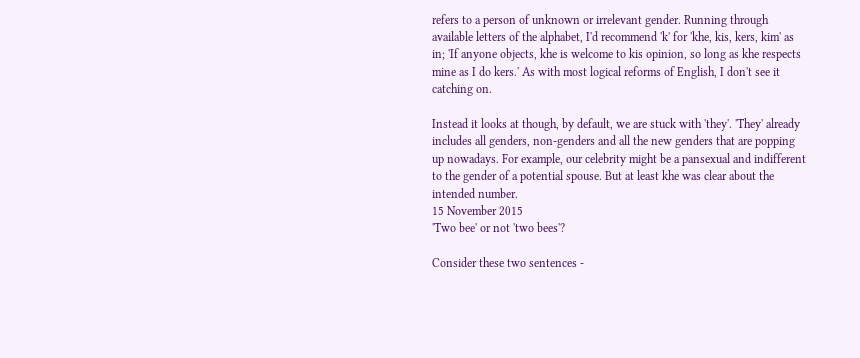refers to a person of unknown or irrelevant gender. Running through available letters of the alphabet, I'd recommend 'k' for 'khe, kis, kers, kim' as in; 'If anyone objects, khe is welcome to kis opinion, so long as khe respects mine as I do kers.' As with most logical reforms of English, I don't see it catching on.

Instead it looks at though, by default, we are stuck with 'they'. 'They' already includes all genders, non-genders and all the new genders that are popping up nowadays. For example, our celebrity might be a pansexual and indifferent to the gender of a potential spouse. But at least khe was clear about the intended number.
15 November 2015
'Two bee' or not 'two bees'?

Consider these two sentences -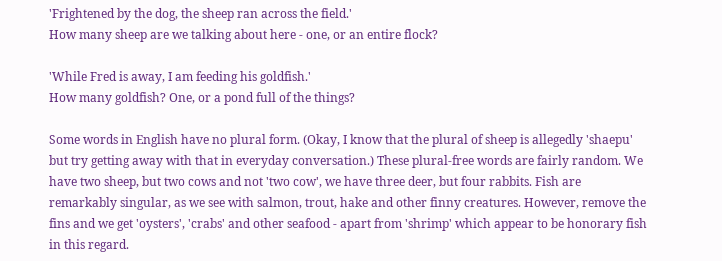'Frightened by the dog, the sheep ran across the field.'
How many sheep are we talking about here - one, or an entire flock?

'While Fred is away, I am feeding his goldfish.'
How many goldfish? One, or a pond full of the things?

Some words in English have no plural form. (Okay, I know that the plural of sheep is allegedly 'shaepu' but try getting away with that in everyday conversation.) These plural-free words are fairly random. We have two sheep, but two cows and not 'two cow', we have three deer, but four rabbits. Fish are remarkably singular, as we see with salmon, trout, hake and other finny creatures. However, remove the fins and we get 'oysters', 'crabs' and other seafood - apart from 'shrimp' which appear to be honorary fish in this regard.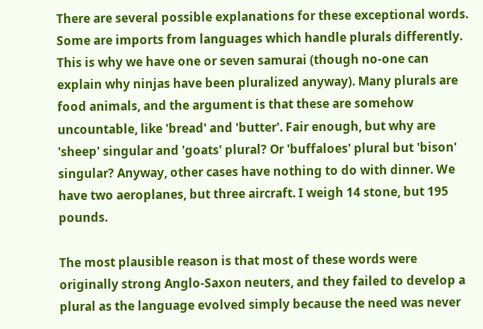There are several possible explanations for these exceptional words. Some are imports from languages which handle plurals differently. This is why we have one or seven samurai (though no-one can explain why ninjas have been pluralized anyway). Many plurals are food animals, and the argument is that these are somehow uncountable, like 'bread' and 'butter'. Fair enough, but why are 'sheep' singular and 'goats' plural? Or 'buffaloes' plural but 'bison' singular? Anyway, other cases have nothing to do with dinner. We have two aeroplanes, but three aircraft. I weigh 14 stone, but 195 pounds.

The most plausible reason is that most of these words were originally strong Anglo-Saxon neuters, and they failed to develop a plural as the language evolved simply because the need was never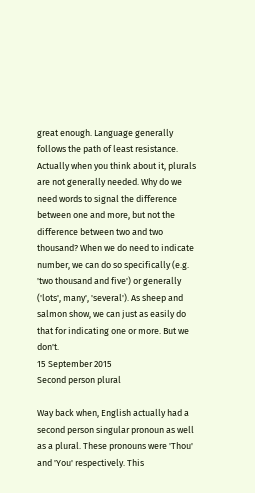great enough. Language generally follows the path of least resistance. Actually when you think about it, plurals are not generally needed. Why do we need words to signal the difference between one and more, but not the difference between two and two thousand? When we do need to indicate number, we can do so specifically (e.g. 'two thousand and five') or generally ('lots', many', 'several'). As sheep and salmon show, we can just as easily do that for indicating one or more. But we don't.
15 September 2015
Second person plural

Way back when, English actually had a second person singular pronoun as well as a plural. These pronouns were 'Thou' and 'You' respectively. This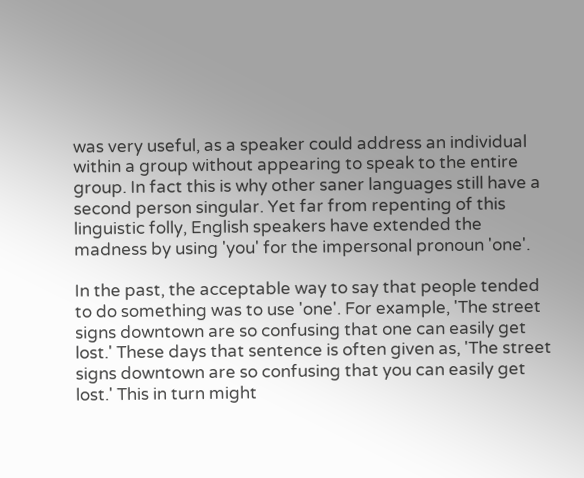was very useful, as a speaker could address an individual within a group without appearing to speak to the entire group. In fact this is why other saner languages still have a second person singular. Yet far from repenting of this linguistic folly, English speakers have extended the madness by using 'you' for the impersonal pronoun 'one'.

In the past, the acceptable way to say that people tended to do something was to use 'one'. For example, 'The street signs downtown are so confusing that one can easily get lost.' These days that sentence is often given as, 'The street signs downtown are so confusing that you can easily get lost.' This in turn might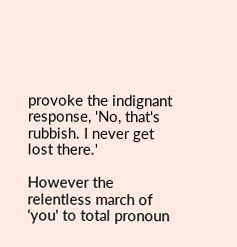provoke the indignant response, 'No, that's rubbish. I never get lost there.'

However the relentless march of 'you' to total pronoun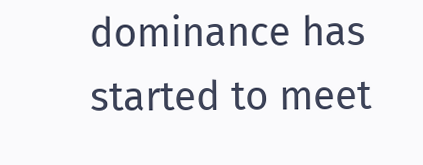dominance has started to meet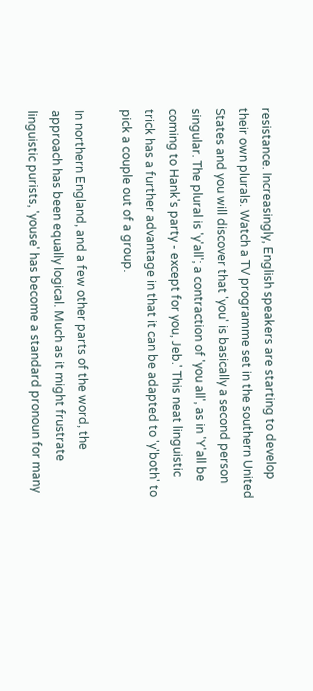resistance. Increasingly, English speakers are starting to develop their own plurals. Watch a TV programme set in the southern United States and you will discover that 'you' is basically a second person singular. The plural is 'y'all'; a contraction of 'you all', as in 'Y'all be coming to Hank's party - except for you, Jeb.' This neat linguistic trick has a further advantage in that it can be adapted to 'y'both' to pick a couple out of a group.

In northern England, and a few other parts of the word, the approach has been equally logical. Much as it might frustrate linguistic purists, 'youse' has become a standard pronoun for many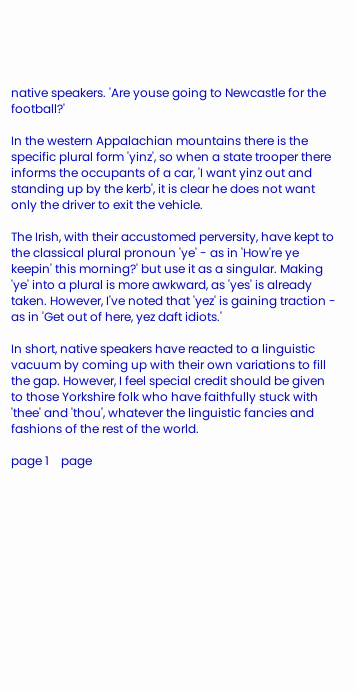native speakers. 'Are youse going to Newcastle for the football?'

In the western Appalachian mountains there is the specific plural form 'yinz', so when a state trooper there informs the occupants of a car, 'I want yinz out and standing up by the kerb', it is clear he does not want only the driver to exit the vehicle.

The Irish, with their accustomed perversity, have kept to the classical plural pronoun 'ye' - as in 'How're ye keepin' this morning?' but use it as a singular. Making 'ye' into a plural is more awkward, as 'yes' is already taken. However, I've noted that 'yez' is gaining traction - as in 'Get out of here, yez daft idiots.'

In short, native speakers have reacted to a linguistic vacuum by coming up with their own variations to fill the gap. However, I feel special credit should be given to those Yorkshire folk who have faithfully stuck with 'thee' and 'thou', whatever the linguistic fancies and fashions of the rest of the world.

page 1    page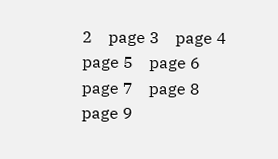2    page 3    page 4    page 5    page 6    page 7    page 8    page 9